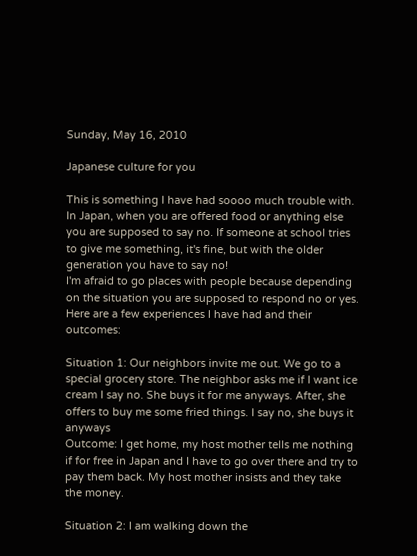Sunday, May 16, 2010

Japanese culture for you

This is something I have had soooo much trouble with. In Japan, when you are offered food or anything else you are supposed to say no. If someone at school tries to give me something, it's fine, but with the older generation you have to say no!
I'm afraid to go places with people because depending on the situation you are supposed to respond no or yes. Here are a few experiences I have had and their outcomes:

Situation 1: Our neighbors invite me out. We go to a special grocery store. The neighbor asks me if I want ice cream I say no. She buys it for me anyways. After, she offers to buy me some fried things. I say no, she buys it anyways
Outcome: I get home, my host mother tells me nothing if for free in Japan and I have to go over there and try to pay them back. My host mother insists and they take the money.

Situation 2: I am walking down the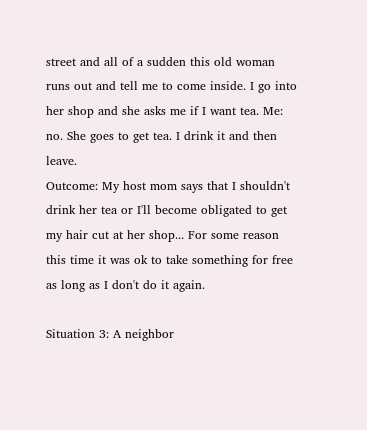street and all of a sudden this old woman runs out and tell me to come inside. I go into her shop and she asks me if I want tea. Me: no. She goes to get tea. I drink it and then leave.
Outcome: My host mom says that I shouldn't drink her tea or I'll become obligated to get my hair cut at her shop... For some reason this time it was ok to take something for free as long as I don't do it again.

Situation 3: A neighbor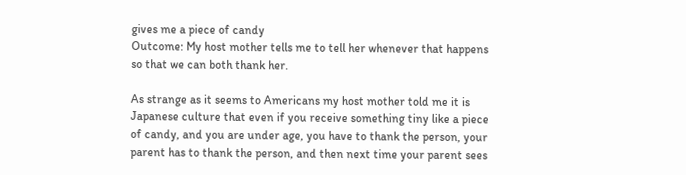gives me a piece of candy
Outcome: My host mother tells me to tell her whenever that happens so that we can both thank her.

As strange as it seems to Americans my host mother told me it is Japanese culture that even if you receive something tiny like a piece of candy, and you are under age, you have to thank the person, your parent has to thank the person, and then next time your parent sees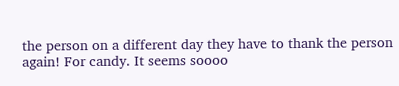the person on a different day they have to thank the person again! For candy. It seems soooo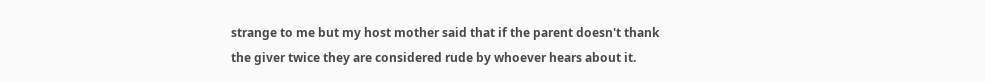strange to me but my host mother said that if the parent doesn't thank the giver twice they are considered rude by whoever hears about it.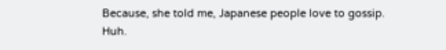Because, she told me, Japanese people love to gossip. Huh.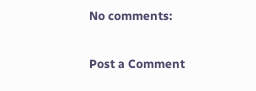No comments:

Post a Comment